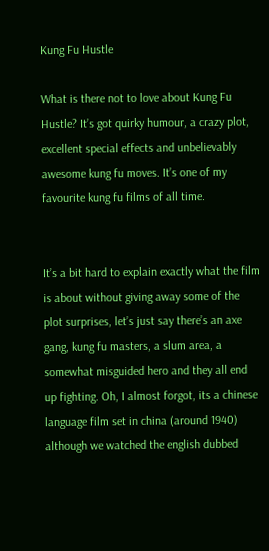Kung Fu Hustle

What is there not to love about Kung Fu Hustle? It’s got quirky humour, a crazy plot, excellent special effects and unbelievably awesome kung fu moves. It’s one of my favourite kung fu films of all time.


It’s a bit hard to explain exactly what the film is about without giving away some of the plot surprises, let’s just say there’s an axe gang, kung fu masters, a slum area, a somewhat misguided hero and they all end up fighting. Oh, I almost forgot, its a chinese language film set in china (around 1940) although we watched the english dubbed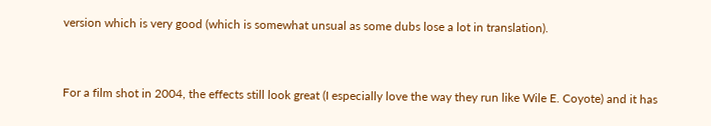version which is very good (which is somewhat unsual as some dubs lose a lot in translation).


For a film shot in 2004, the effects still look great (I especially love the way they run like Wile E. Coyote) and it has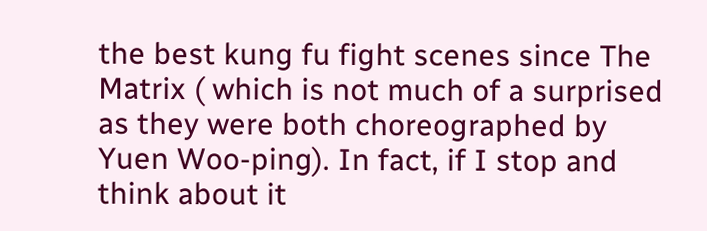the best kung fu fight scenes since The Matrix ( which is not much of a surprised as they were both choreographed by Yuen Woo-ping). In fact, if I stop and think about it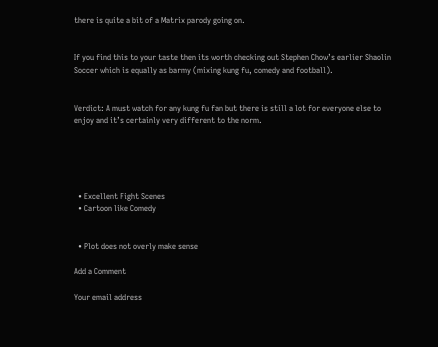there is quite a bit of a Matrix parody going on.


If you find this to your taste then its worth checking out Stephen Chow’s earlier Shaolin Soccer which is equally as barmy (mixing kung fu, comedy and football).


Verdict: A must watch for any kung fu fan but there is still a lot for everyone else to enjoy and it’s certainly very different to the norm.





  • Excellent Fight Scenes
  • Cartoon like Comedy


  • Plot does not overly make sense

Add a Comment

Your email address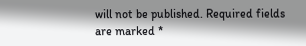will not be published. Required fields are marked *